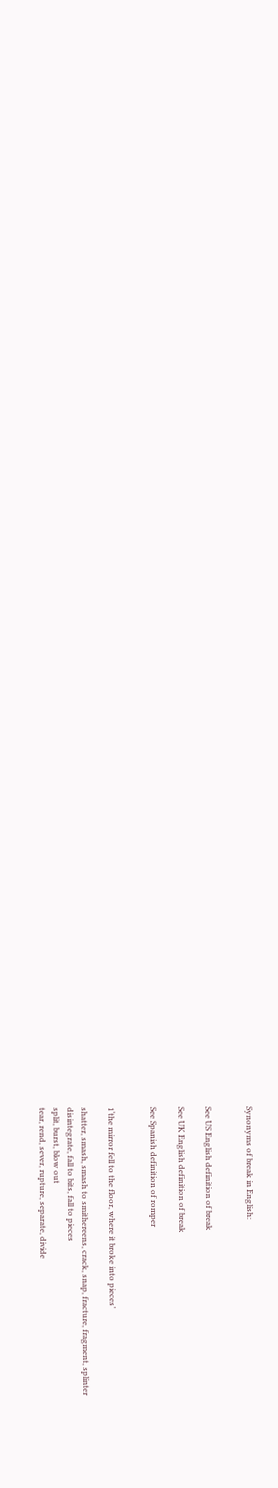Synonyms of break in English:


See US English definition of break

See UK English definition of break

See Spanish definition of romper


1‘the mirror fell to the floor, where it broke into pieces’

shatter, smash, smash to smithereens, crack, snap, fracture, fragment, splinter
disintegrate, fall to bits, fall to pieces
split, burst, blow out
tear, rend, sever, rupture, separate, divide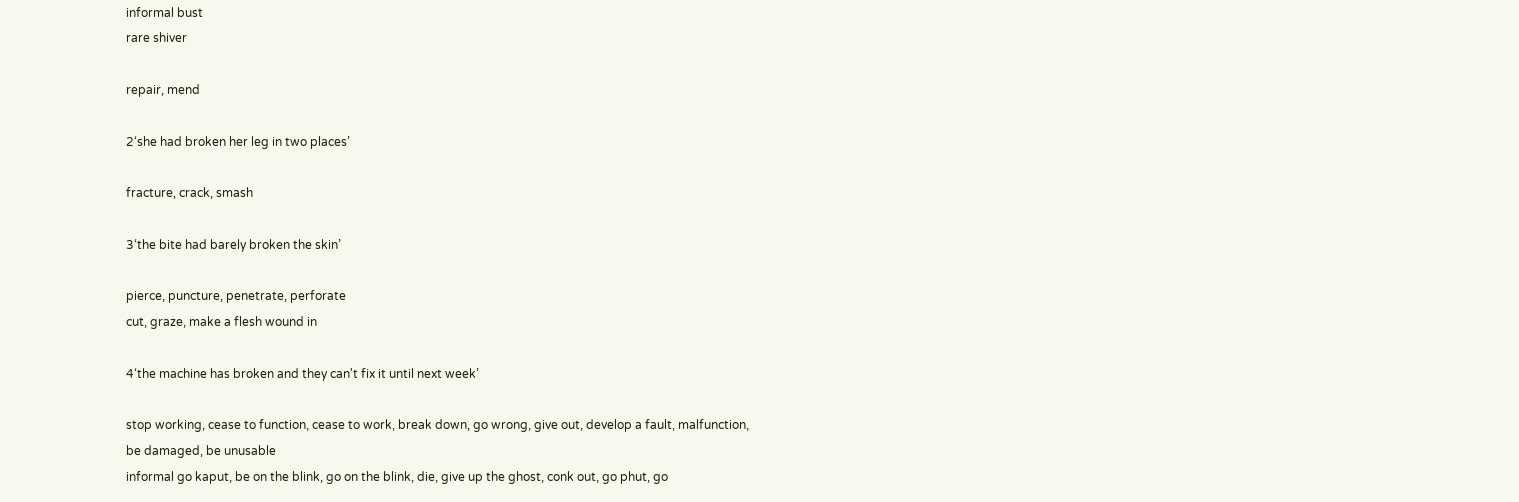informal bust
rare shiver

repair, mend

2‘she had broken her leg in two places’

fracture, crack, smash

3‘the bite had barely broken the skin’

pierce, puncture, penetrate, perforate
cut, graze, make a flesh wound in

4‘the machine has broken and they can't fix it until next week’

stop working, cease to function, cease to work, break down, go wrong, give out, develop a fault, malfunction, be damaged, be unusable
informal go kaput, be on the blink, go on the blink, die, give up the ghost, conk out, go phut, go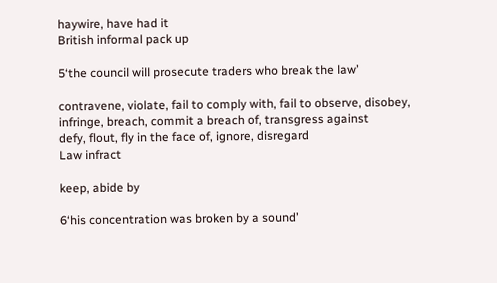haywire, have had it
British informal pack up

5‘the council will prosecute traders who break the law’

contravene, violate, fail to comply with, fail to observe, disobey, infringe, breach, commit a breach of, transgress against
defy, flout, fly in the face of, ignore, disregard
Law infract

keep, abide by

6‘his concentration was broken by a sound’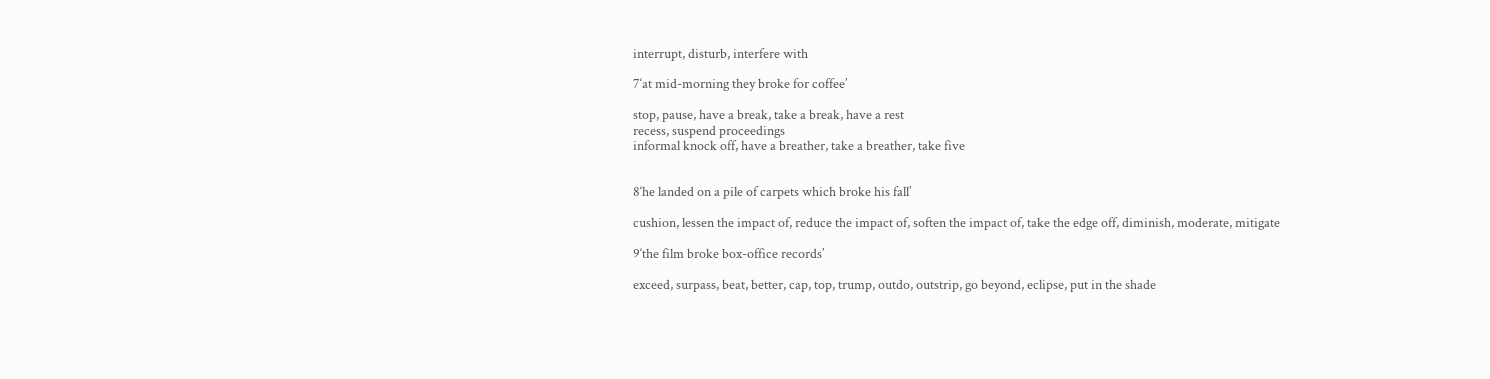interrupt, disturb, interfere with

7‘at mid-morning they broke for coffee’

stop, pause, have a break, take a break, have a rest
recess, suspend proceedings
informal knock off, have a breather, take a breather, take five


8‘he landed on a pile of carpets which broke his fall’

cushion, lessen the impact of, reduce the impact of, soften the impact of, take the edge off, diminish, moderate, mitigate

9‘the film broke box-office records’

exceed, surpass, beat, better, cap, top, trump, outdo, outstrip, go beyond, eclipse, put in the shade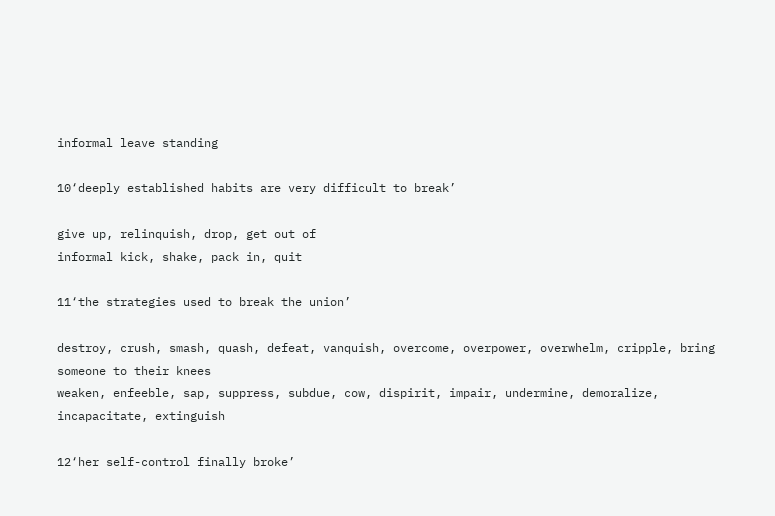informal leave standing

10‘deeply established habits are very difficult to break’

give up, relinquish, drop, get out of
informal kick, shake, pack in, quit

11‘the strategies used to break the union’

destroy, crush, smash, quash, defeat, vanquish, overcome, overpower, overwhelm, cripple, bring someone to their knees
weaken, enfeeble, sap, suppress, subdue, cow, dispirit, impair, undermine, demoralize, incapacitate, extinguish

12‘her self-control finally broke’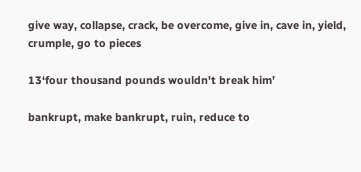give way, collapse, crack, be overcome, give in, cave in, yield, crumple, go to pieces

13‘four thousand pounds wouldn't break him’

bankrupt, make bankrupt, ruin, reduce to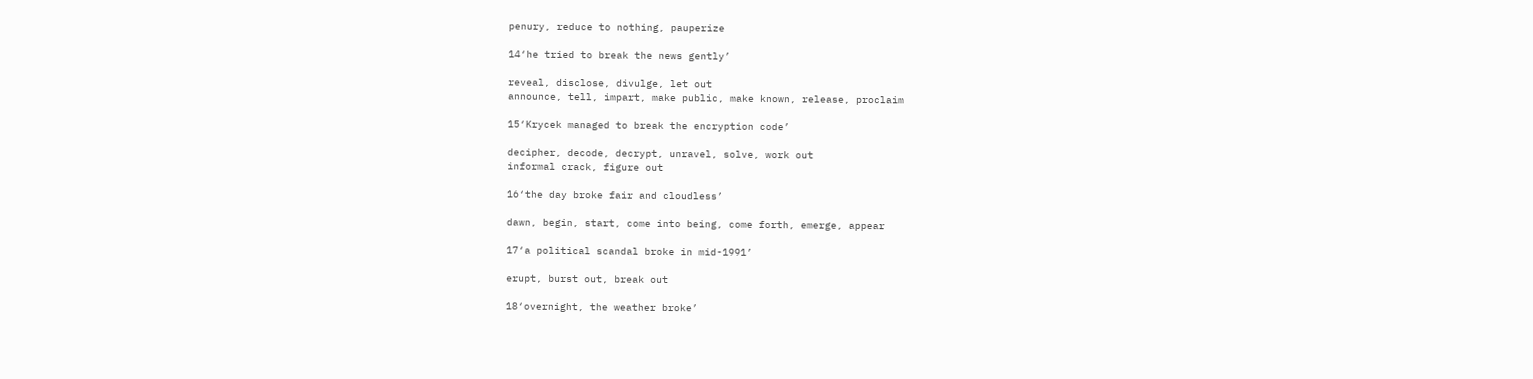penury, reduce to nothing, pauperize

14‘he tried to break the news gently’

reveal, disclose, divulge, let out
announce, tell, impart, make public, make known, release, proclaim

15‘Krycek managed to break the encryption code’

decipher, decode, decrypt, unravel, solve, work out
informal crack, figure out

16‘the day broke fair and cloudless’

dawn, begin, start, come into being, come forth, emerge, appear

17‘a political scandal broke in mid-1991’

erupt, burst out, break out

18‘overnight, the weather broke’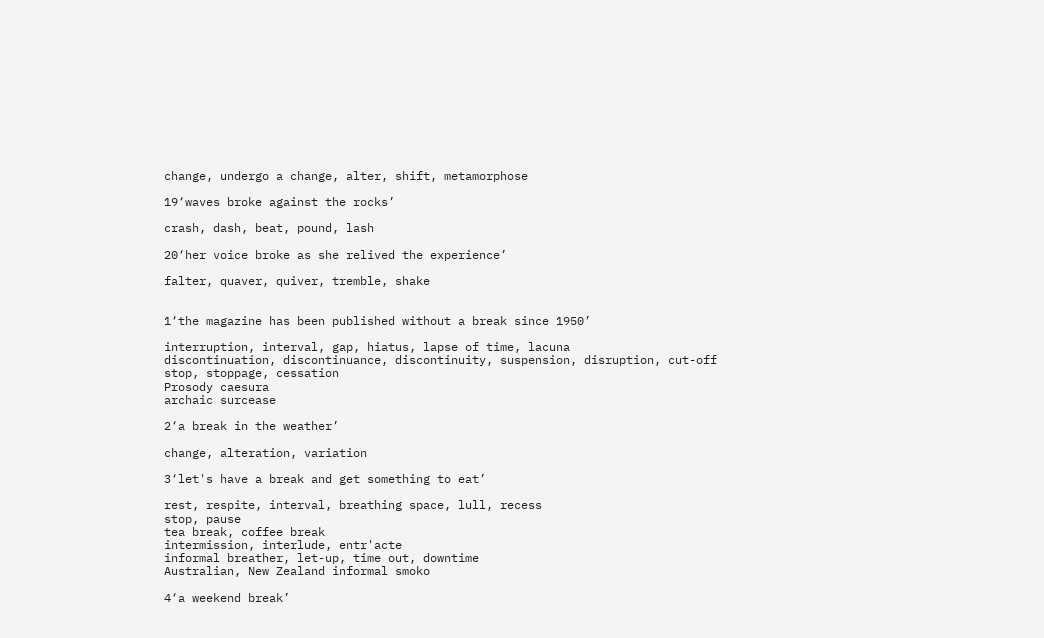change, undergo a change, alter, shift, metamorphose

19‘waves broke against the rocks’

crash, dash, beat, pound, lash

20‘her voice broke as she relived the experience’

falter, quaver, quiver, tremble, shake


1‘the magazine has been published without a break since 1950’

interruption, interval, gap, hiatus, lapse of time, lacuna
discontinuation, discontinuance, discontinuity, suspension, disruption, cut-off
stop, stoppage, cessation
Prosody caesura
archaic surcease

2‘a break in the weather’

change, alteration, variation

3‘let's have a break and get something to eat’

rest, respite, interval, breathing space, lull, recess
stop, pause
tea break, coffee break
intermission, interlude, entr'acte
informal breather, let-up, time out, downtime
Australian, New Zealand informal smoko

4‘a weekend break’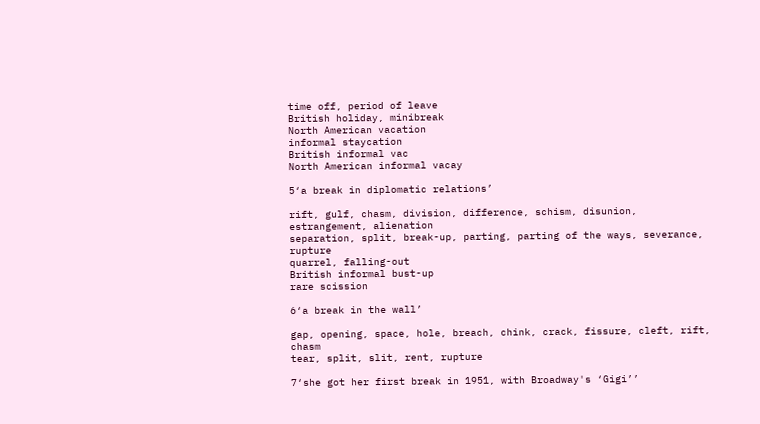time off, period of leave
British holiday, minibreak
North American vacation
informal staycation
British informal vac
North American informal vacay

5‘a break in diplomatic relations’

rift, gulf, chasm, division, difference, schism, disunion, estrangement, alienation
separation, split, break-up, parting, parting of the ways, severance, rupture
quarrel, falling-out
British informal bust-up
rare scission

6‘a break in the wall’

gap, opening, space, hole, breach, chink, crack, fissure, cleft, rift, chasm
tear, split, slit, rent, rupture

7‘she got her first break in 1951, with Broadway's ‘Gigi’’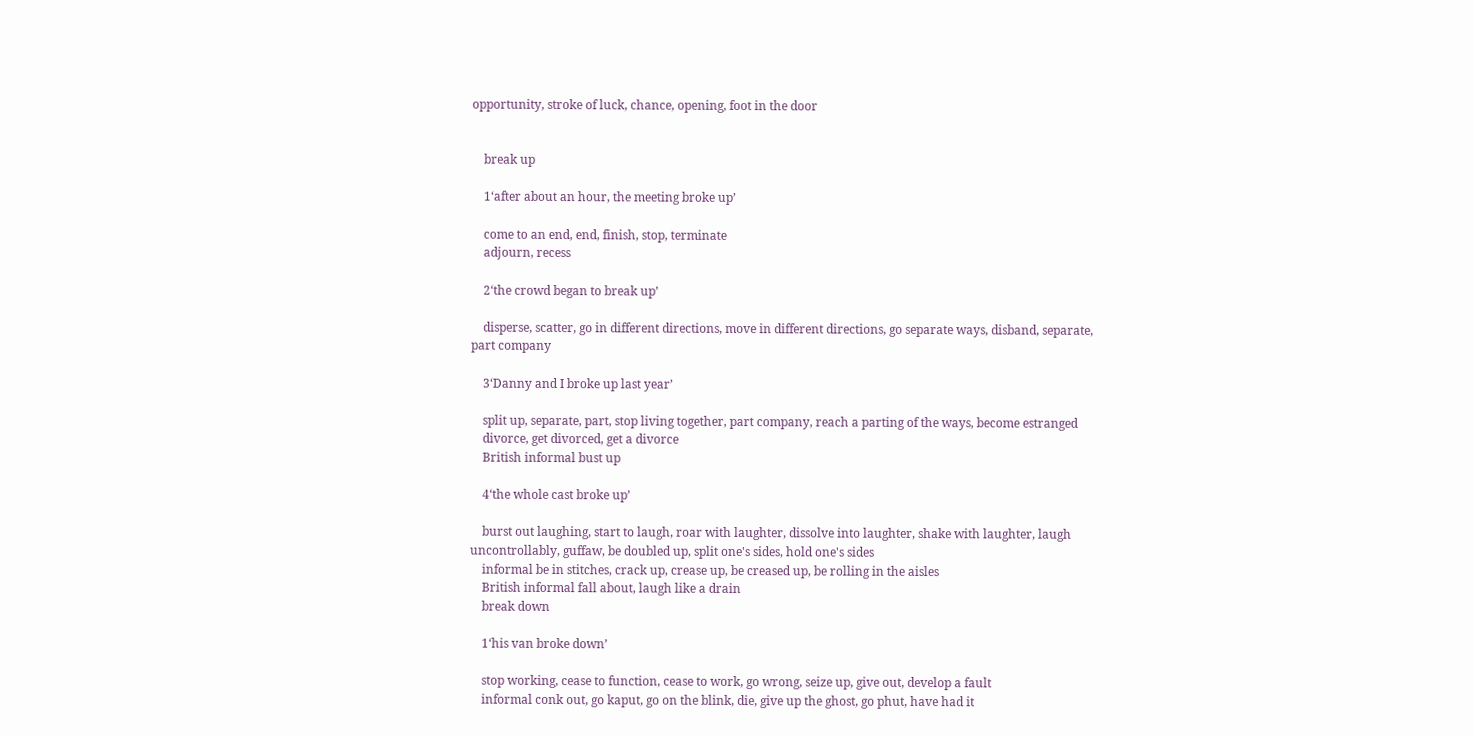opportunity, stroke of luck, chance, opening, foot in the door


    break up

    1‘after about an hour, the meeting broke up’

    come to an end, end, finish, stop, terminate
    adjourn, recess

    2‘the crowd began to break up’

    disperse, scatter, go in different directions, move in different directions, go separate ways, disband, separate, part company

    3‘Danny and I broke up last year’

    split up, separate, part, stop living together, part company, reach a parting of the ways, become estranged
    divorce, get divorced, get a divorce
    British informal bust up

    4‘the whole cast broke up’

    burst out laughing, start to laugh, roar with laughter, dissolve into laughter, shake with laughter, laugh uncontrollably, guffaw, be doubled up, split one's sides, hold one's sides
    informal be in stitches, crack up, crease up, be creased up, be rolling in the aisles
    British informal fall about, laugh like a drain
    break down

    1‘his van broke down’

    stop working, cease to function, cease to work, go wrong, seize up, give out, develop a fault
    informal conk out, go kaput, go on the blink, die, give up the ghost, go phut, have had it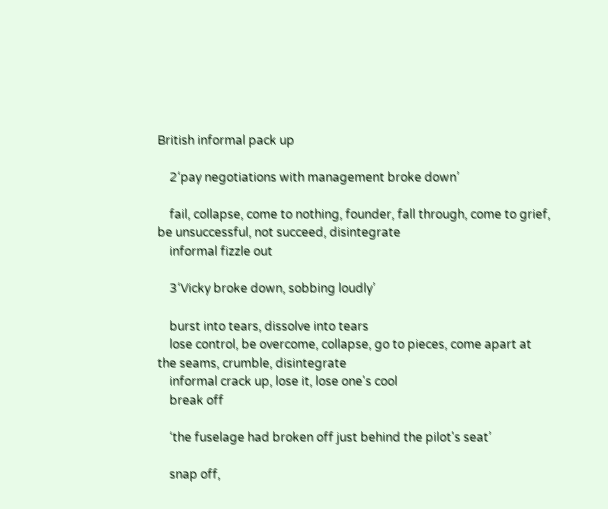British informal pack up

    2‘pay negotiations with management broke down’

    fail, collapse, come to nothing, founder, fall through, come to grief, be unsuccessful, not succeed, disintegrate
    informal fizzle out

    3‘Vicky broke down, sobbing loudly’

    burst into tears, dissolve into tears
    lose control, be overcome, collapse, go to pieces, come apart at the seams, crumble, disintegrate
    informal crack up, lose it, lose one's cool
    break off

    ‘the fuselage had broken off just behind the pilot's seat’

    snap off,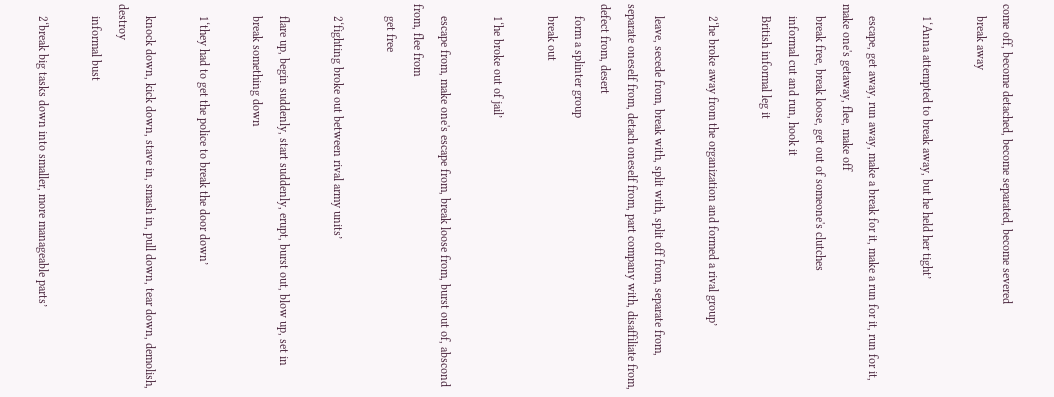come off, become detached, become separated, become severed
    break away

    1‘Anna attempted to break away, but he held her tight’

    escape, get away, run away, make a break for it, make a run for it, run for it, make one's getaway, flee, make off
    break free, break loose, get out of someone's clutches
    informal cut and run, hook it
    British informal leg it

    2‘he broke away from the organization and formed a rival group’

    leave, secede from, break with, split with, split off from, separate from, separate oneself from, detach oneself from, part company with, disaffiliate from, defect from, desert
    form a splinter group
    break out

    1‘he broke out of jail’

    escape from, make one's escape from, break loose from, burst out of, abscond from, flee from
    get free

    2‘fighting broke out between rival army units’

    flare up, begin suddenly, start suddenly, erupt, burst out, blow up, set in
    break something down

    1‘they had to get the police to break the door down’

    knock down, kick down, stave in, smash in, pull down, tear down, demolish, destroy
    informal bust

    2‘break big tasks down into smaller, more manageable parts’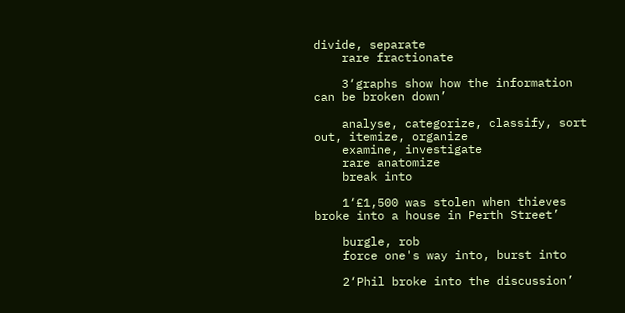divide, separate
    rare fractionate

    3‘graphs show how the information can be broken down’

    analyse, categorize, classify, sort out, itemize, organize
    examine, investigate
    rare anatomize
    break into

    1‘£1,500 was stolen when thieves broke into a house in Perth Street’

    burgle, rob
    force one's way into, burst into

    2‘Phil broke into the discussion’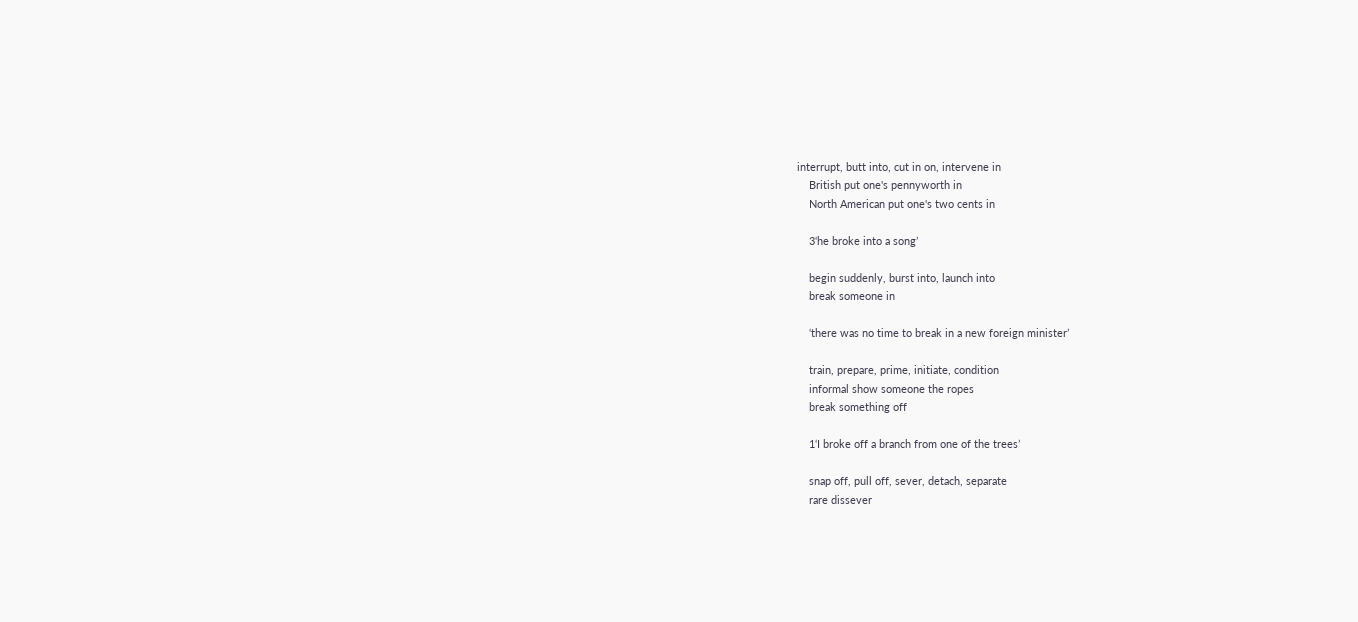interrupt, butt into, cut in on, intervene in
    British put one's pennyworth in
    North American put one's two cents in

    3‘he broke into a song’

    begin suddenly, burst into, launch into
    break someone in

    ‘there was no time to break in a new foreign minister’

    train, prepare, prime, initiate, condition
    informal show someone the ropes
    break something off

    1‘I broke off a branch from one of the trees’

    snap off, pull off, sever, detach, separate
    rare dissever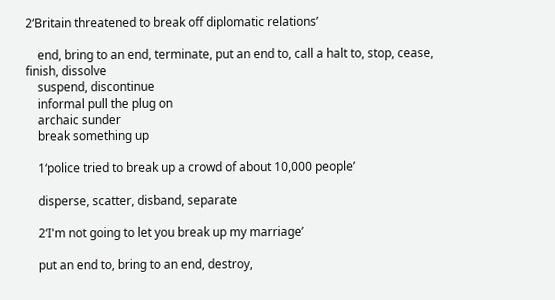2‘Britain threatened to break off diplomatic relations’

    end, bring to an end, terminate, put an end to, call a halt to, stop, cease, finish, dissolve
    suspend, discontinue
    informal pull the plug on
    archaic sunder
    break something up

    1‘police tried to break up a crowd of about 10,000 people’

    disperse, scatter, disband, separate

    2‘I'm not going to let you break up my marriage’

    put an end to, bring to an end, destroy,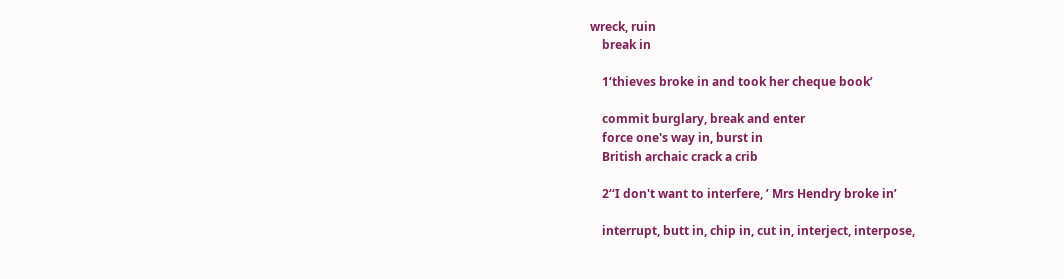wreck, ruin
    break in

    1‘thieves broke in and took her cheque book’

    commit burglary, break and enter
    force one's way in, burst in
    British archaic crack a crib

    2‘‘I don't want to interfere, ’ Mrs Hendry broke in’

    interrupt, butt in, chip in, cut in, interject, interpose,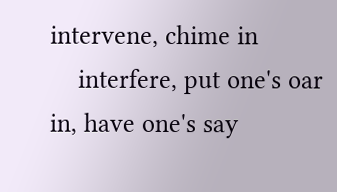intervene, chime in
    interfere, put one's oar in, have one's say